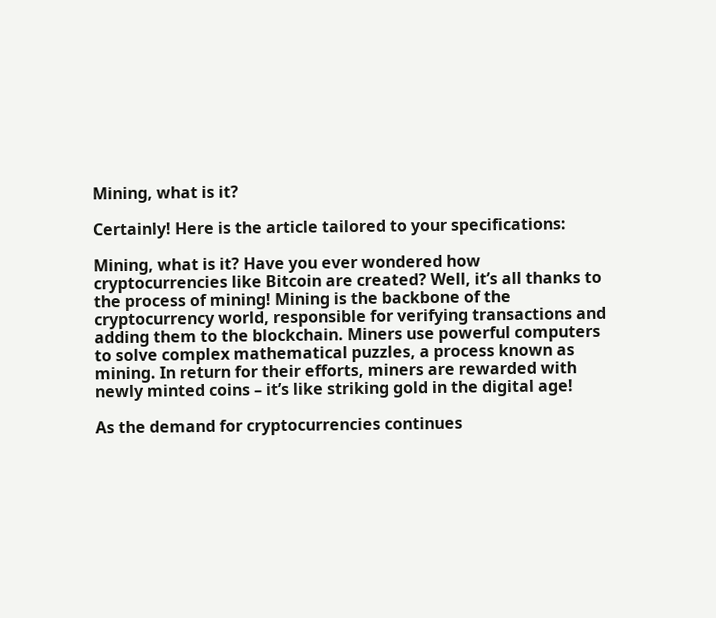Mining, what is it?

Certainly! Here is the article tailored to your specifications:

Mining, what is it? Have you ever wondered how cryptocurrencies like Bitcoin are created? Well, it’s all thanks to the process of mining! Mining is the backbone of the cryptocurrency world, responsible for verifying transactions and adding them to the blockchain. Miners use powerful computers to solve complex mathematical puzzles, a process known as mining. In return for their efforts, miners are rewarded with newly minted coins – it’s like striking gold in the digital age!

As the demand for cryptocurrencies continues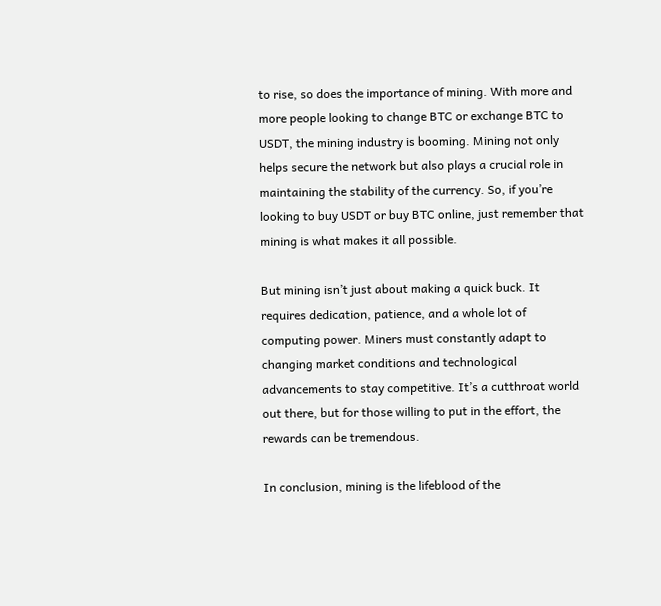to rise, so does the importance of mining. With more and more people looking to change BTC or exchange BTC to USDT, the mining industry is booming. Mining not only helps secure the network but also plays a crucial role in maintaining the stability of the currency. So, if you’re looking to buy USDT or buy BTC online, just remember that mining is what makes it all possible.

But mining isn’t just about making a quick buck. It requires dedication, patience, and a whole lot of computing power. Miners must constantly adapt to changing market conditions and technological advancements to stay competitive. It’s a cutthroat world out there, but for those willing to put in the effort, the rewards can be tremendous.

In conclusion, mining is the lifeblood of the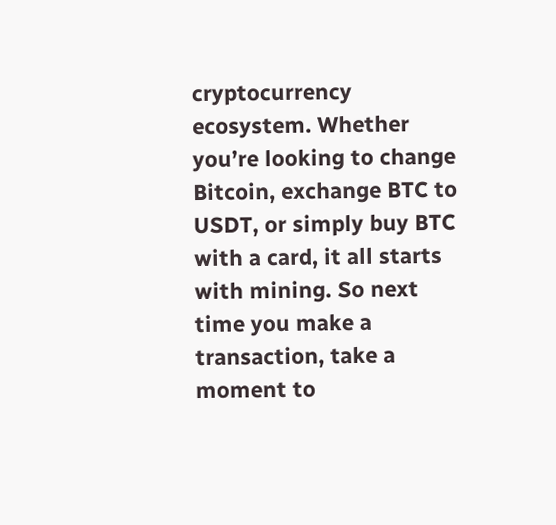cryptocurrency ecosystem. Whether you’re looking to change Bitcoin, exchange BTC to USDT, or simply buy BTC with a card, it all starts with mining. So next time you make a transaction, take a moment to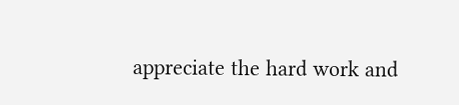appreciate the hard work and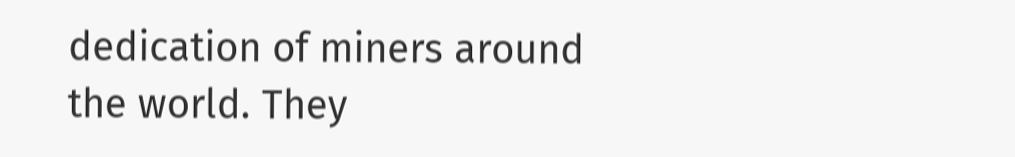dedication of miners around the world. They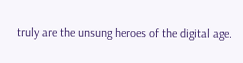truly are the unsung heroes of the digital age.